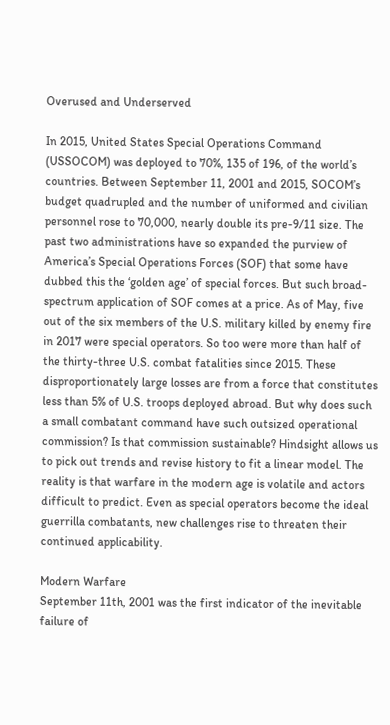Overused and Underserved

In 2015, United States Special Operations Command (USSOCOM) was deployed to 70%, 135 of 196, of the world’s countries. Between September 11, 2001 and 2015, SOCOM’s budget quadrupled and the number of uniformed and civilian personnel rose to 70,000, nearly double its pre-9/11 size. The past two administrations have so expanded the purview of America’s Special Operations Forces (SOF) that some have dubbed this the ‘golden age’ of special forces. But such broad-spectrum application of SOF comes at a price. As of May, five out of the six members of the U.S. military killed by enemy fire in 2017 were special operators. So too were more than half of the thirty-three U.S. combat fatalities since 2015. These disproportionately large losses are from a force that constitutes less than 5% of U.S. troops deployed abroad. But why does such a small combatant command have such outsized operational commission? Is that commission sustainable? Hindsight allows us to pick out trends and revise history to fit a linear model. The reality is that warfare in the modern age is volatile and actors difficult to predict. Even as special operators become the ideal guerrilla combatants, new challenges rise to threaten their continued applicability.

Modern Warfare
September 11th, 2001 was the first indicator of the inevitable failure of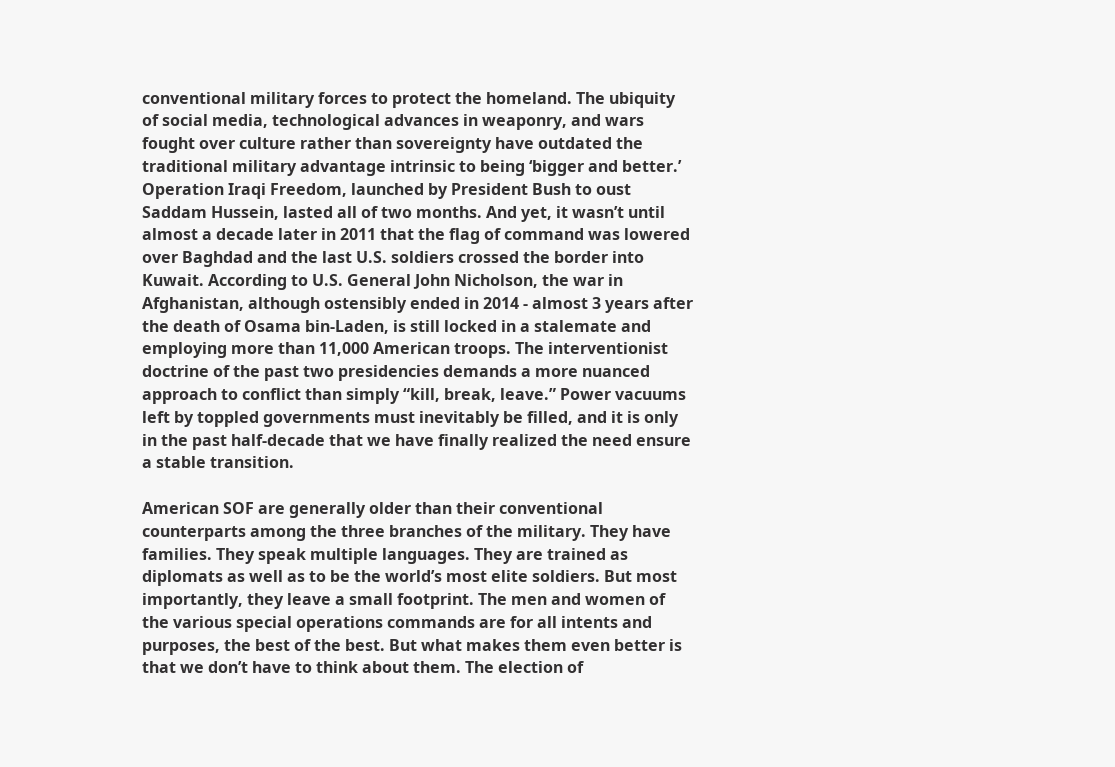conventional military forces to protect the homeland. The ubiquity of social media, technological advances in weaponry, and wars fought over culture rather than sovereignty have outdated the traditional military advantage intrinsic to being ‘bigger and better.’ Operation Iraqi Freedom, launched by President Bush to oust Saddam Hussein, lasted all of two months. And yet, it wasn’t until almost a decade later in 2011 that the flag of command was lowered over Baghdad and the last U.S. soldiers crossed the border into Kuwait. According to U.S. General John Nicholson, the war in Afghanistan, although ostensibly ended in 2014 - almost 3 years after the death of Osama bin-Laden, is still locked in a stalemate and employing more than 11,000 American troops. The interventionist doctrine of the past two presidencies demands a more nuanced approach to conflict than simply “kill, break, leave.” Power vacuums left by toppled governments must inevitably be filled, and it is only in the past half-decade that we have finally realized the need ensure a stable transition.

American SOF are generally older than their conventional counterparts among the three branches of the military. They have families. They speak multiple languages. They are trained as diplomats as well as to be the world’s most elite soldiers. But most importantly, they leave a small footprint. The men and women of the various special operations commands are for all intents and purposes, the best of the best. But what makes them even better is that we don’t have to think about them. The election of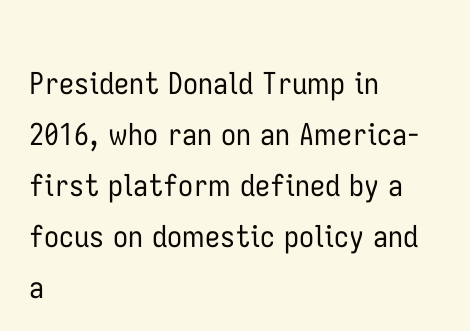President Donald Trump in 2016, who ran on an America-first platform defined by a focus on domestic policy and a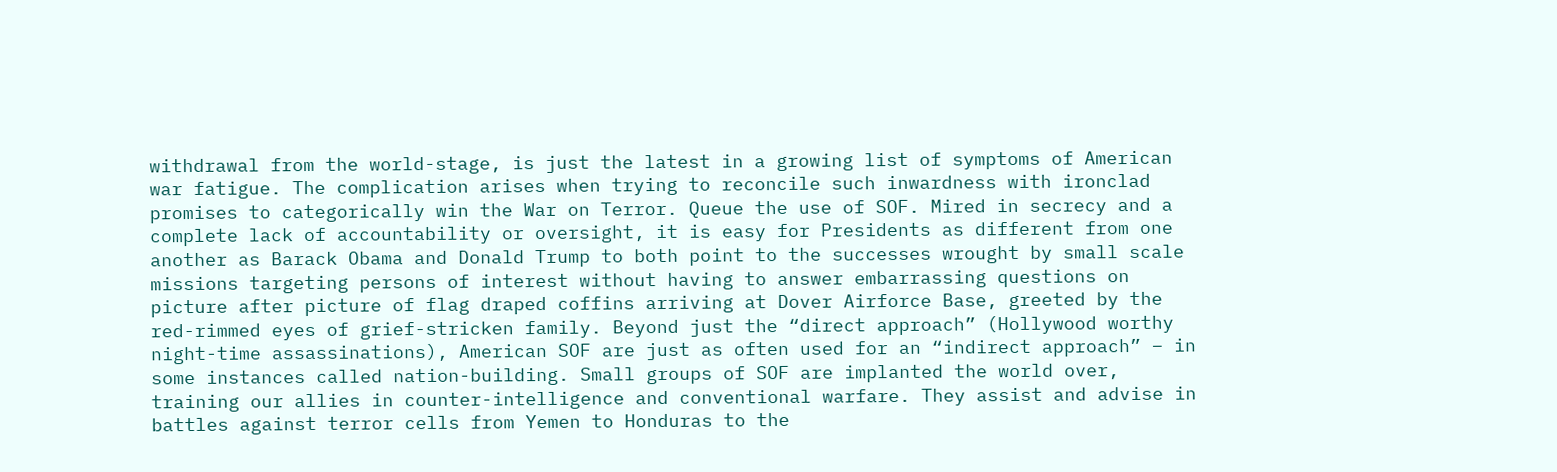withdrawal from the world-stage, is just the latest in a growing list of symptoms of American war fatigue. The complication arises when trying to reconcile such inwardness with ironclad promises to categorically win the War on Terror. Queue the use of SOF. Mired in secrecy and a complete lack of accountability or oversight, it is easy for Presidents as different from one another as Barack Obama and Donald Trump to both point to the successes wrought by small scale missions targeting persons of interest without having to answer embarrassing questions on picture after picture of flag draped coffins arriving at Dover Airforce Base, greeted by the red-rimmed eyes of grief-stricken family. Beyond just the “direct approach” (Hollywood worthy night-time assassinations), American SOF are just as often used for an “indirect approach” – in some instances called nation-building. Small groups of SOF are implanted the world over, training our allies in counter-intelligence and conventional warfare. They assist and advise in battles against terror cells from Yemen to Honduras to the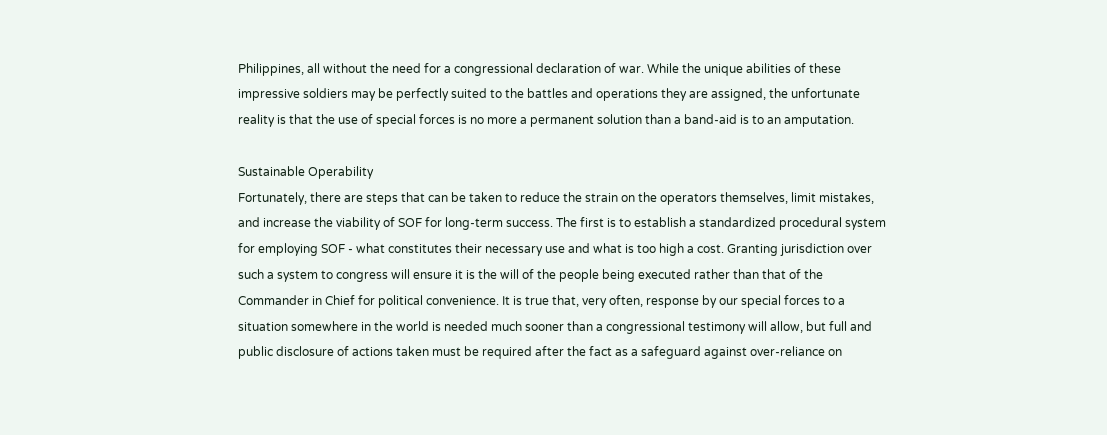Philippines, all without the need for a congressional declaration of war. While the unique abilities of these impressive soldiers may be perfectly suited to the battles and operations they are assigned, the unfortunate reality is that the use of special forces is no more a permanent solution than a band-aid is to an amputation.

Sustainable Operability
Fortunately, there are steps that can be taken to reduce the strain on the operators themselves, limit mistakes, and increase the viability of SOF for long-term success. The first is to establish a standardized procedural system for employing SOF - what constitutes their necessary use and what is too high a cost. Granting jurisdiction over such a system to congress will ensure it is the will of the people being executed rather than that of the Commander in Chief for political convenience. It is true that, very often, response by our special forces to a situation somewhere in the world is needed much sooner than a congressional testimony will allow, but full and public disclosure of actions taken must be required after the fact as a safeguard against over-reliance on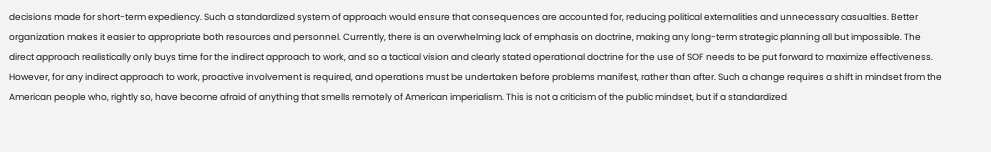decisions made for short-term expediency. Such a standardized system of approach would ensure that consequences are accounted for, reducing political externalities and unnecessary casualties. Better organization makes it easier to appropriate both resources and personnel. Currently, there is an overwhelming lack of emphasis on doctrine, making any long-term strategic planning all but impossible. The direct approach realistically only buys time for the indirect approach to work, and so a tactical vision and clearly stated operational doctrine for the use of SOF needs to be put forward to maximize effectiveness. However, for any indirect approach to work, proactive involvement is required, and operations must be undertaken before problems manifest, rather than after. Such a change requires a shift in mindset from the American people who, rightly so, have become afraid of anything that smells remotely of American imperialism. This is not a criticism of the public mindset, but if a standardized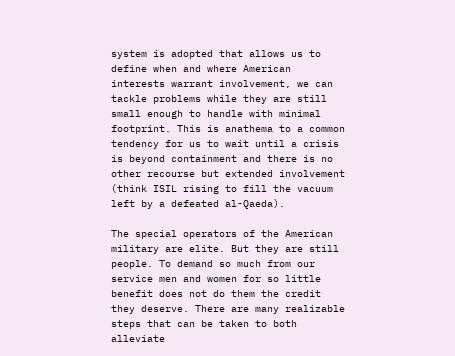system is adopted that allows us to define when and where American interests warrant involvement, we can tackle problems while they are still small enough to handle with minimal footprint. This is anathema to a common tendency for us to wait until a crisis is beyond containment and there is no other recourse but extended involvement (think ISIL rising to fill the vacuum left by a defeated al-Qaeda).

The special operators of the American military are elite. But they are still people. To demand so much from our service men and women for so little benefit does not do them the credit they deserve. There are many realizable steps that can be taken to both alleviate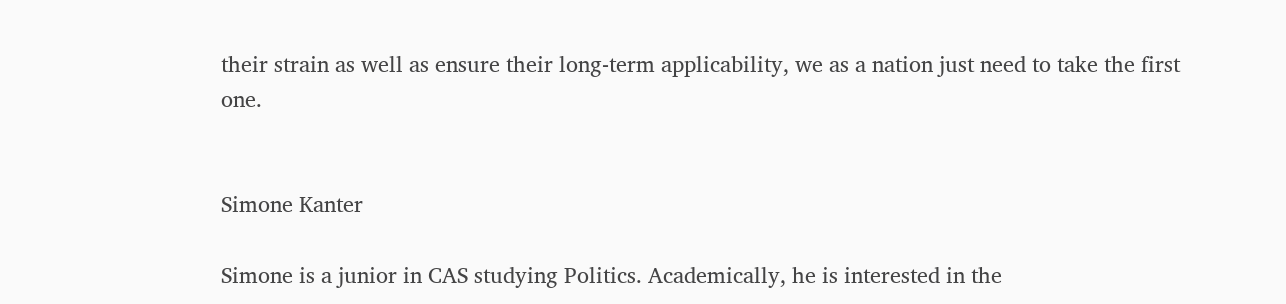their strain as well as ensure their long-term applicability, we as a nation just need to take the first one.


Simone Kanter

Simone is a junior in CAS studying Politics. Academically, he is interested in the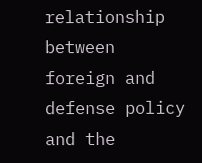relationship between foreign and defense policy and the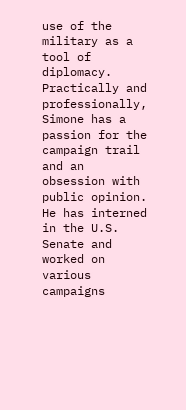use of the military as a tool of diplomacy. Practically and professionally, Simone has a passion for the campaign trail and an obsession with public opinion. He has interned in the U.S. Senate and worked on various campaigns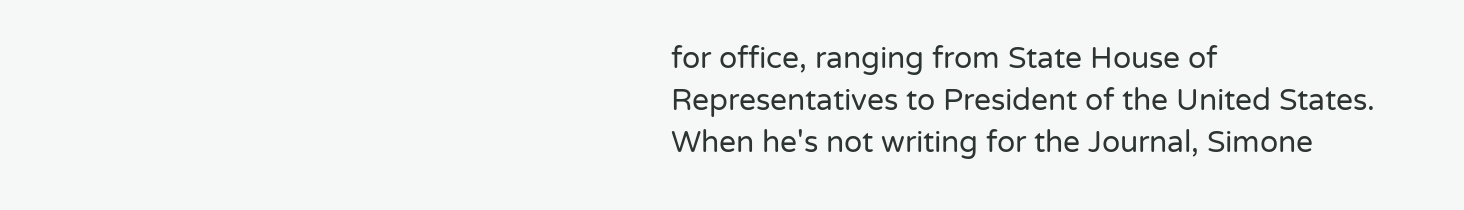for office, ranging from State House of Representatives to President of the United States. When he's not writing for the Journal, Simone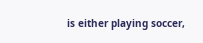is either playing soccer,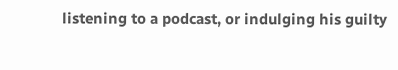listening to a podcast, or indulging his guilty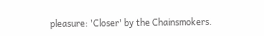pleasure: 'Closer' by the Chainsmokers.